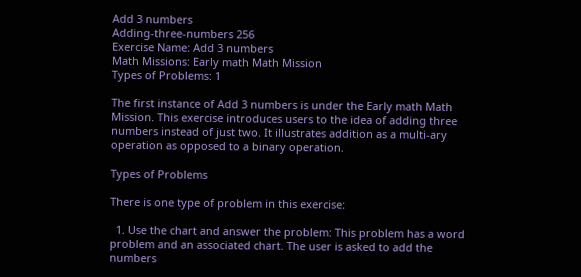Add 3 numbers
Adding-three-numbers 256
Exercise Name: Add 3 numbers
Math Missions: Early math Math Mission
Types of Problems: 1

The first instance of Add 3 numbers is under the Early math Math Mission. This exercise introduces users to the idea of adding three numbers instead of just two. It illustrates addition as a multi-ary operation as opposed to a binary operation.

Types of Problems

There is one type of problem in this exercise:

  1. Use the chart and answer the problem: This problem has a word problem and an associated chart. The user is asked to add the numbers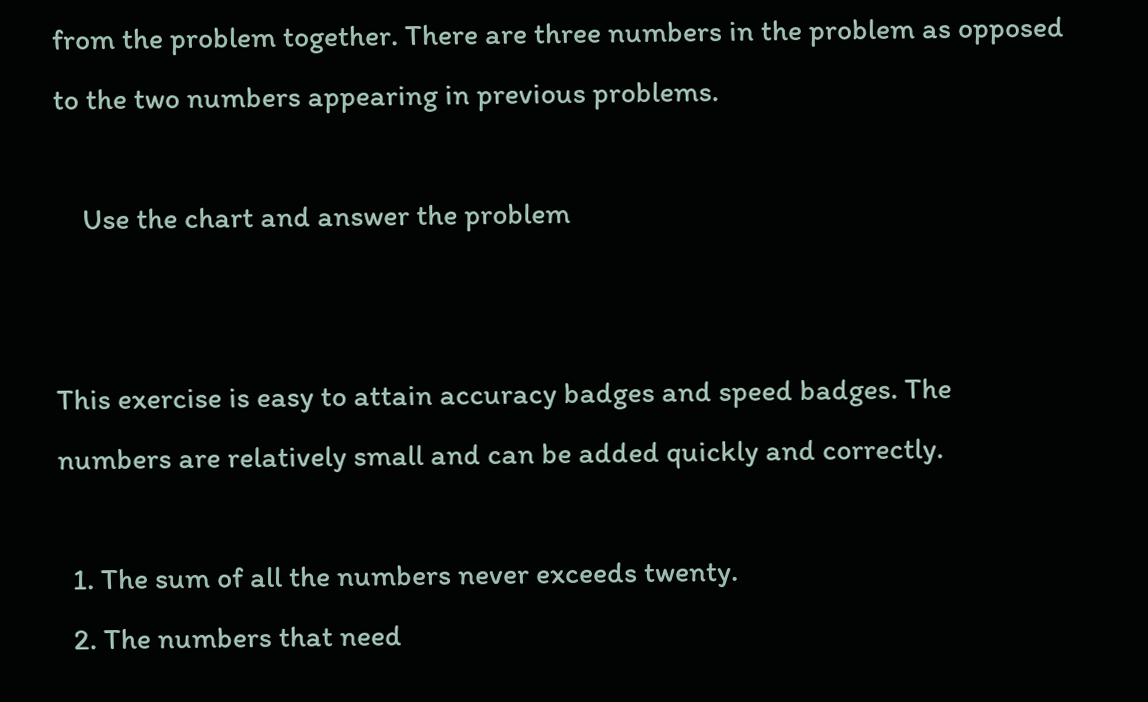from the problem together. There are three numbers in the problem as opposed to the two numbers appearing in previous problems.

    Use the chart and answer the problem


This exercise is easy to attain accuracy badges and speed badges. The numbers are relatively small and can be added quickly and correctly.

  1. The sum of all the numbers never exceeds twenty.
  2. The numbers that need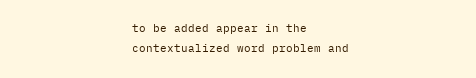to be added appear in the contextualized word problem and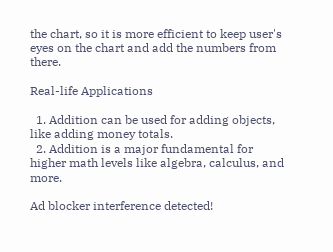the chart, so it is more efficient to keep user's eyes on the chart and add the numbers from there.

Real-life Applications

  1. Addition can be used for adding objects, like adding money totals.
  2. Addition is a major fundamental for higher math levels like algebra, calculus, and more.

Ad blocker interference detected!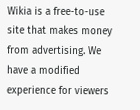Wikia is a free-to-use site that makes money from advertising. We have a modified experience for viewers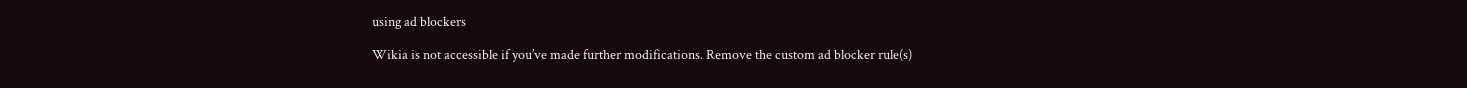using ad blockers

Wikia is not accessible if you’ve made further modifications. Remove the custom ad blocker rule(s)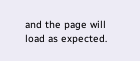and the page will load as expected.